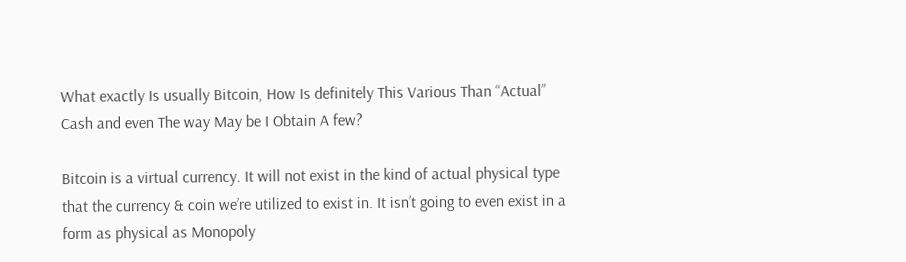What exactly Is usually Bitcoin, How Is definitely This Various Than “Actual” Cash and even The way May be I Obtain A few?

Bitcoin is a virtual currency. It will not exist in the kind of actual physical type that the currency & coin we’re utilized to exist in. It isn’t going to even exist in a form as physical as Monopoly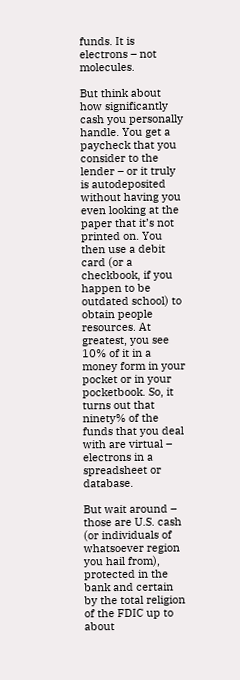funds. It is electrons – not molecules.

But think about how significantly cash you personally handle. You get a paycheck that you consider to the lender – or it truly is autodeposited without having you even looking at the paper that it’s not printed on. You then use a debit card (or a checkbook, if you happen to be outdated school) to obtain people resources. At greatest, you see 10% of it in a money form in your pocket or in your pocketbook. So, it turns out that ninety% of the funds that you deal with are virtual – electrons in a spreadsheet or database.

But wait around – those are U.S. cash (or individuals of whatsoever region you hail from), protected in the bank and certain by the total religion of the FDIC up to about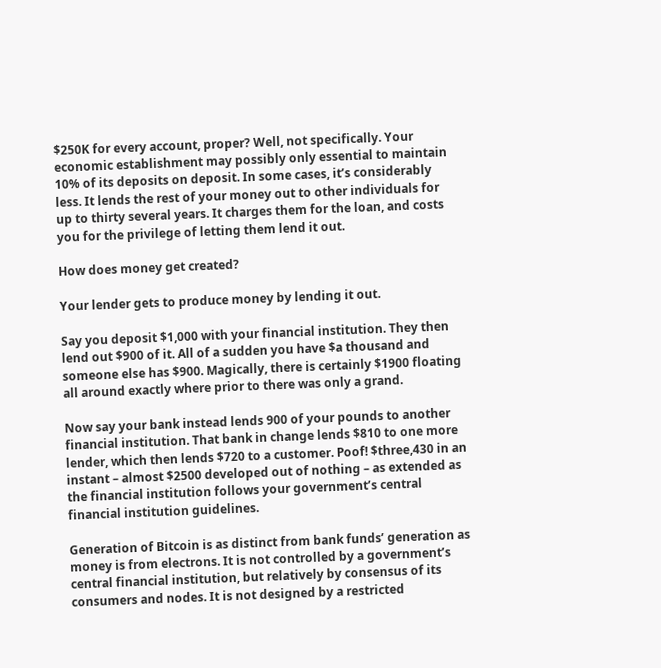$250K for every account, proper? Well, not specifically. Your economic establishment may possibly only essential to maintain 10% of its deposits on deposit. In some cases, it’s considerably less. It lends the rest of your money out to other individuals for up to thirty several years. It charges them for the loan, and costs you for the privilege of letting them lend it out.

How does money get created?

Your lender gets to produce money by lending it out.

Say you deposit $1,000 with your financial institution. They then lend out $900 of it. All of a sudden you have $a thousand and someone else has $900. Magically, there is certainly $1900 floating all around exactly where prior to there was only a grand.

Now say your bank instead lends 900 of your pounds to another financial institution. That bank in change lends $810 to one more lender, which then lends $720 to a customer. Poof! $three,430 in an instant – almost $2500 developed out of nothing – as extended as the financial institution follows your government’s central financial institution guidelines.

Generation of Bitcoin is as distinct from bank funds’ generation as money is from electrons. It is not controlled by a government’s central financial institution, but relatively by consensus of its consumers and nodes. It is not designed by a restricted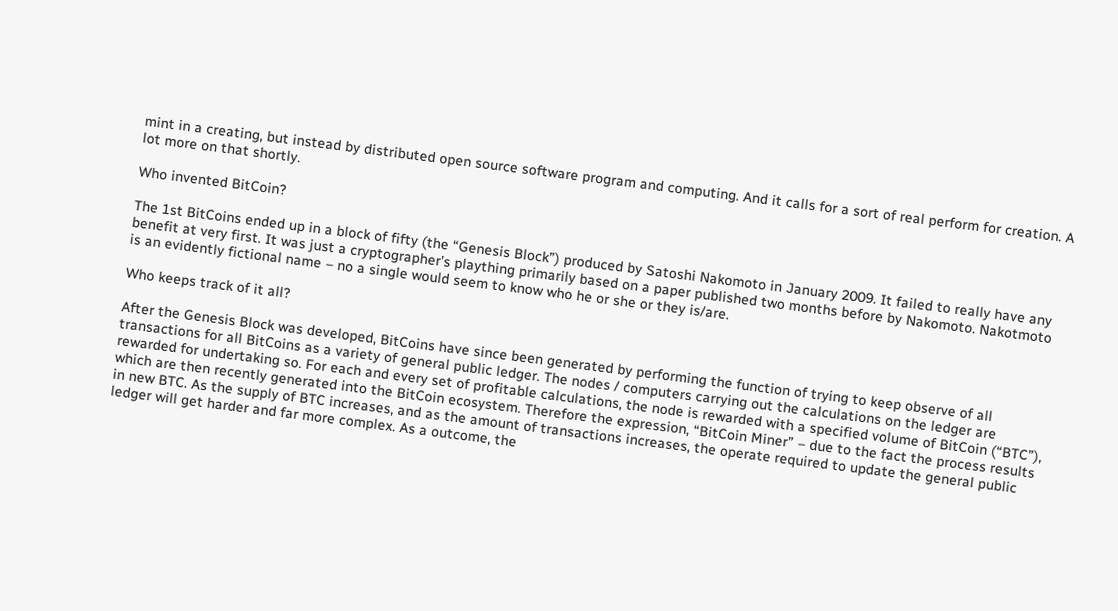mint in a creating, but instead by distributed open source software program and computing. And it calls for a sort of real perform for creation. A lot more on that shortly.

Who invented BitCoin?

The 1st BitCoins ended up in a block of fifty (the “Genesis Block”) produced by Satoshi Nakomoto in January 2009. It failed to really have any benefit at very first. It was just a cryptographer’s plaything primarily based on a paper published two months before by Nakomoto. Nakotmoto is an evidently fictional name – no a single would seem to know who he or she or they is/are.

Who keeps track of it all?

After the Genesis Block was developed, BitCoins have since been generated by performing the function of trying to keep observe of all transactions for all BitCoins as a variety of general public ledger. The nodes / computers carrying out the calculations on the ledger are rewarded for undertaking so. For each and every set of profitable calculations, the node is rewarded with a specified volume of BitCoin (“BTC”), which are then recently generated into the BitCoin ecosystem. Therefore the expression, “BitCoin Miner” – due to the fact the process results in new BTC. As the supply of BTC increases, and as the amount of transactions increases, the operate required to update the general public ledger will get harder and far more complex. As a outcome, the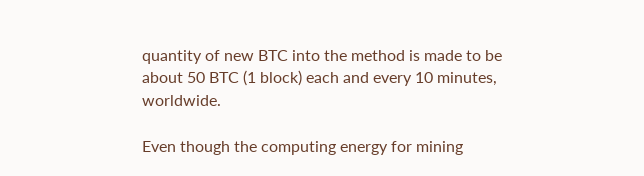quantity of new BTC into the method is made to be about 50 BTC (1 block) each and every 10 minutes, worldwide.

Even though the computing energy for mining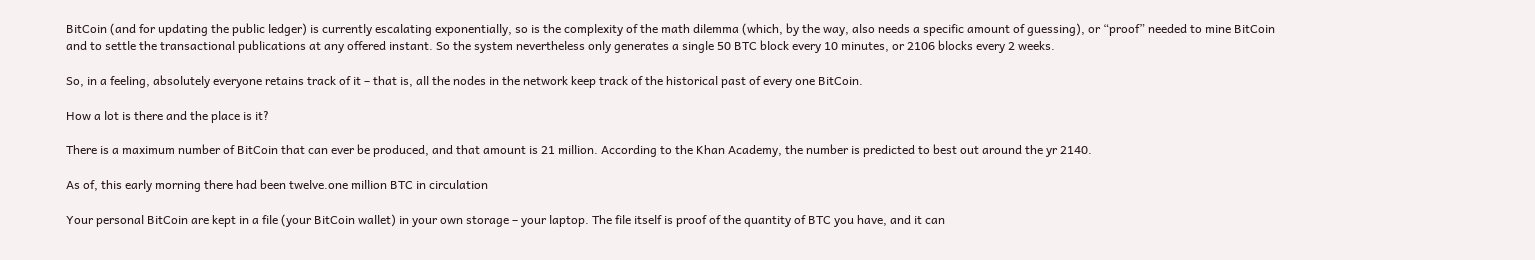BitCoin (and for updating the public ledger) is currently escalating exponentially, so is the complexity of the math dilemma (which, by the way, also needs a specific amount of guessing), or “proof” needed to mine BitCoin and to settle the transactional publications at any offered instant. So the system nevertheless only generates a single 50 BTC block every 10 minutes, or 2106 blocks every 2 weeks.

So, in a feeling, absolutely everyone retains track of it – that is, all the nodes in the network keep track of the historical past of every one BitCoin.

How a lot is there and the place is it?

There is a maximum number of BitCoin that can ever be produced, and that amount is 21 million. According to the Khan Academy, the number is predicted to best out around the yr 2140.

As of, this early morning there had been twelve.one million BTC in circulation

Your personal BitCoin are kept in a file (your BitCoin wallet) in your own storage – your laptop. The file itself is proof of the quantity of BTC you have, and it can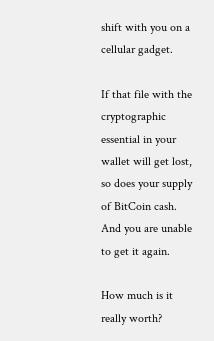shift with you on a cellular gadget.

If that file with the cryptographic essential in your wallet will get lost, so does your supply of BitCoin cash. And you are unable to get it again.

How much is it really worth?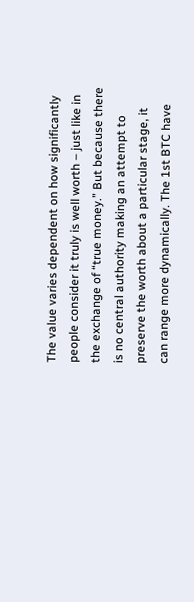The value varies dependent on how significantly people consider it truly is well worth – just like in the exchange of “true money.” But because there is no central authority making an attempt to preserve the worth about a particular stage, it can range more dynamically. The 1st BTC have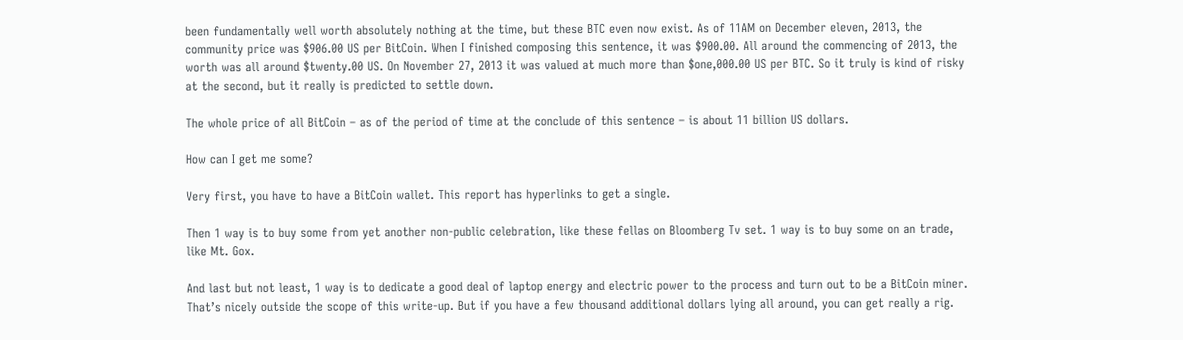been fundamentally well worth absolutely nothing at the time, but these BTC even now exist. As of 11AM on December eleven, 2013, the community price was $906.00 US per BitCoin. When I finished composing this sentence, it was $900.00. All around the commencing of 2013, the worth was all around $twenty.00 US. On November 27, 2013 it was valued at much more than $one,000.00 US per BTC. So it truly is kind of risky at the second, but it really is predicted to settle down.

The whole price of all BitCoin – as of the period of time at the conclude of this sentence – is about 11 billion US dollars.

How can I get me some?

Very first, you have to have a BitCoin wallet. This report has hyperlinks to get a single.

Then 1 way is to buy some from yet another non-public celebration, like these fellas on Bloomberg Tv set. 1 way is to buy some on an trade, like Mt. Gox.

And last but not least, 1 way is to dedicate a good deal of laptop energy and electric power to the process and turn out to be a BitCoin miner. That’s nicely outside the scope of this write-up. But if you have a few thousand additional dollars lying all around, you can get really a rig.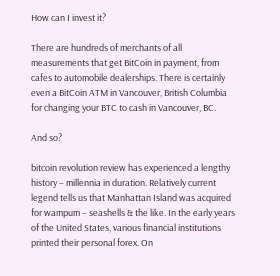How can I invest it?

There are hundreds of merchants of all measurements that get BitCoin in payment, from cafes to automobile dealerships. There is certainly even a BitCoin ATM in Vancouver, British Columbia for changing your BTC to cash in Vancouver, BC.

And so?

bitcoin revolution review has experienced a lengthy history – millennia in duration. Relatively current legend tells us that Manhattan Island was acquired for wampum – seashells & the like. In the early years of the United States, various financial institutions printed their personal forex. On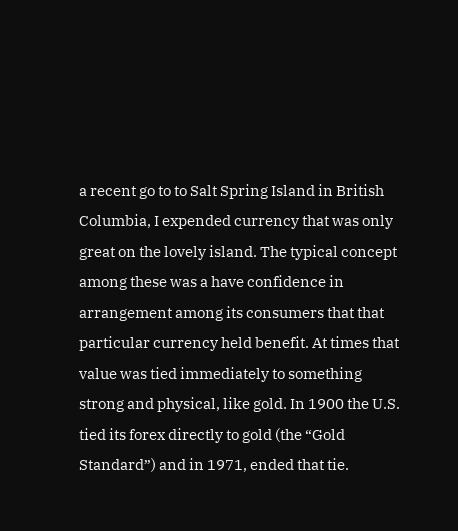a recent go to to Salt Spring Island in British Columbia, I expended currency that was only great on the lovely island. The typical concept among these was a have confidence in arrangement among its consumers that that particular currency held benefit. At times that value was tied immediately to something strong and physical, like gold. In 1900 the U.S. tied its forex directly to gold (the “Gold Standard”) and in 1971, ended that tie.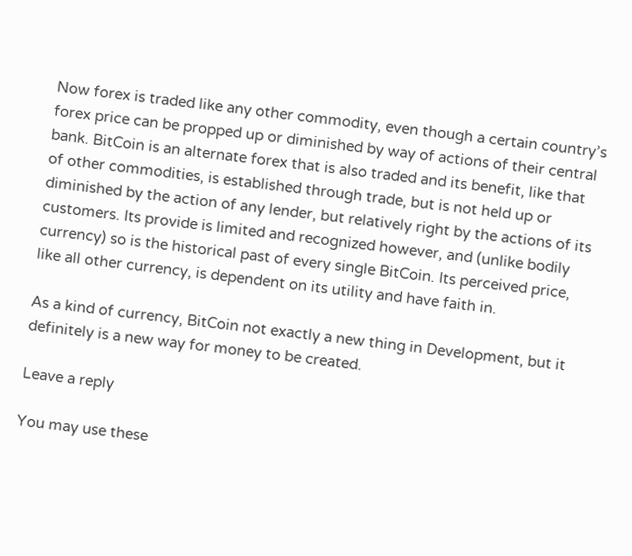Now forex is traded like any other commodity, even though a certain country’s forex price can be propped up or diminished by way of actions of their central bank. BitCoin is an alternate forex that is also traded and its benefit, like that of other commodities, is established through trade, but is not held up or diminished by the action of any lender, but relatively right by the actions of its customers. Its provide is limited and recognized however, and (unlike bodily currency) so is the historical past of every single BitCoin. Its perceived price, like all other currency, is dependent on its utility and have faith in.

As a kind of currency, BitCoin not exactly a new thing in Development, but it definitely is a new way for money to be created.

Leave a reply

You may use these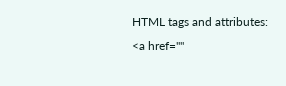HTML tags and attributes: <a href=""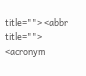title=""> <abbr title=""> <acronym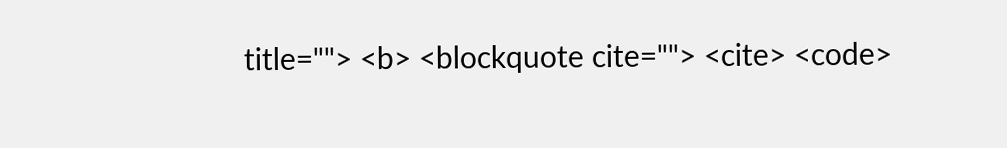title=""> <b> <blockquote cite=""> <cite> <code>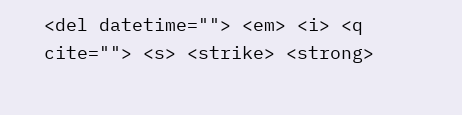<del datetime=""> <em> <i> <q cite=""> <s> <strike> <strong>